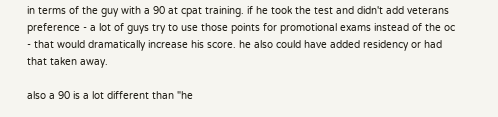in terms of the guy with a 90 at cpat training. if he took the test and didn't add veterans preference - a lot of guys try to use those points for promotional exams instead of the oc - that would dramatically increase his score. he also could have added residency or had that taken away.

also a 90 is a lot different than "he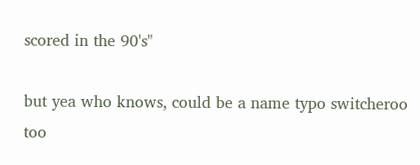scored in the 90's"

but yea who knows, could be a name typo switcheroo too